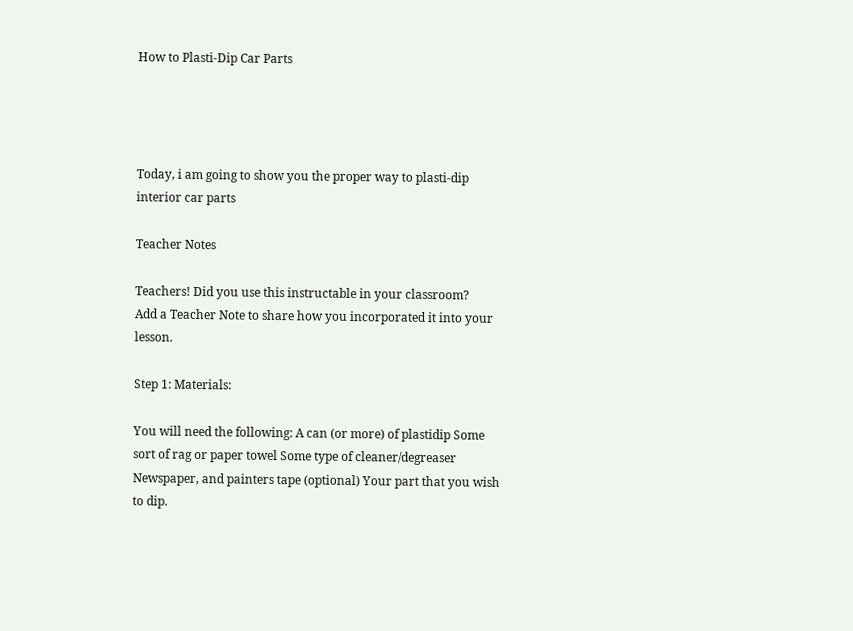How to Plasti-Dip Car Parts




Today, i am going to show you the proper way to plasti-dip interior car parts

Teacher Notes

Teachers! Did you use this instructable in your classroom?
Add a Teacher Note to share how you incorporated it into your lesson.

Step 1: Materials:

You will need the following: A can (or more) of plastidip Some sort of rag or paper towel Some type of cleaner/degreaser Newspaper, and painters tape (optional) Your part that you wish to dip.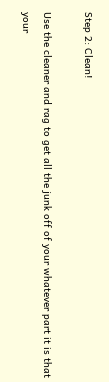Step 2: Clean!

Use the cleaner and rag to get all the junk off of your whatever part it is that your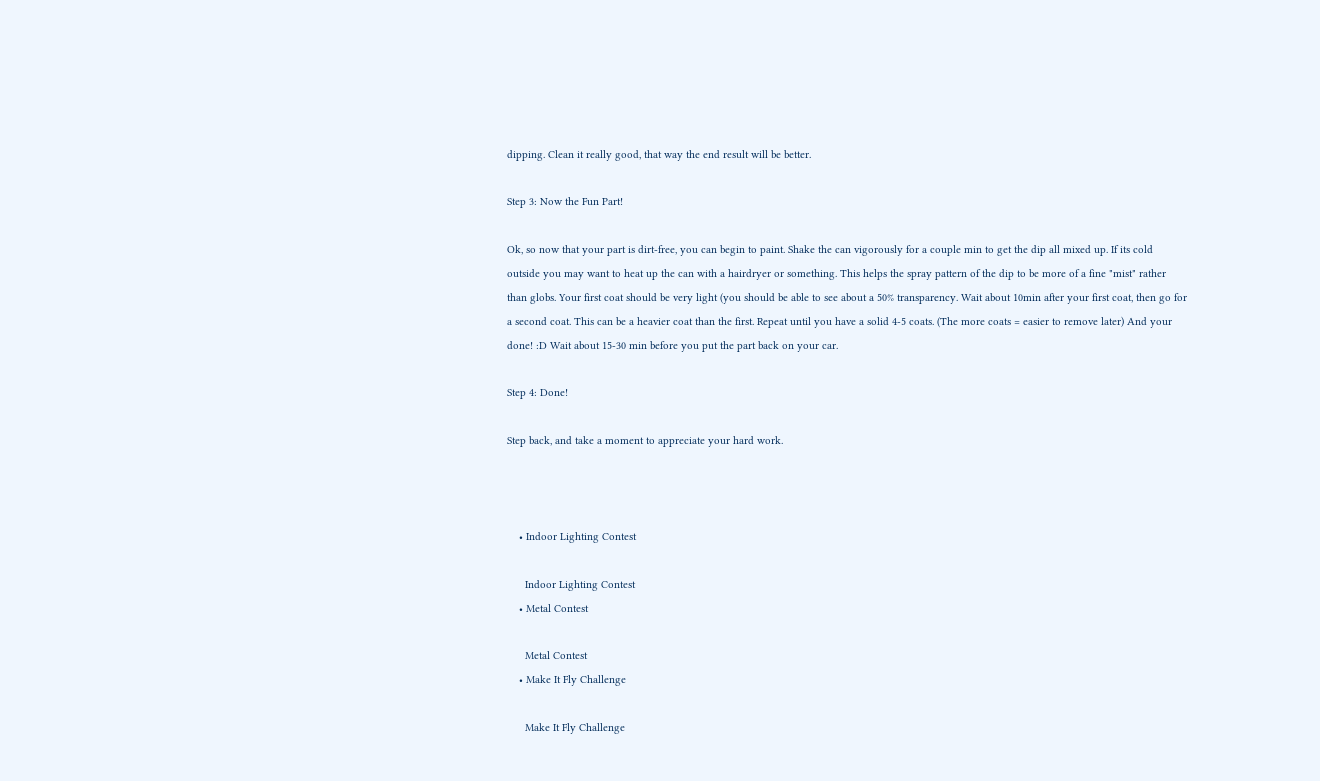dipping. Clean it really good, that way the end result will be better.

Step 3: Now the Fun Part!

Ok, so now that your part is dirt-free, you can begin to paint. Shake the can vigorously for a couple min to get the dip all mixed up. If its cold outside you may want to heat up the can with a hairdryer or something. This helps the spray pattern of the dip to be more of a fine "mist" rather than globs. Your first coat should be very light (you should be able to see about a 50% transparency. Wait about 10min after your first coat, then go for a second coat. This can be a heavier coat than the first. Repeat until you have a solid 4-5 coats. (The more coats = easier to remove later) And your done! :D Wait about 15-30 min before you put the part back on your car.

Step 4: Done!

Step back, and take a moment to appreciate your hard work.



    • Indoor Lighting Contest

      Indoor Lighting Contest
    • Metal Contest

      Metal Contest
    • Make It Fly Challenge

      Make It Fly Challenge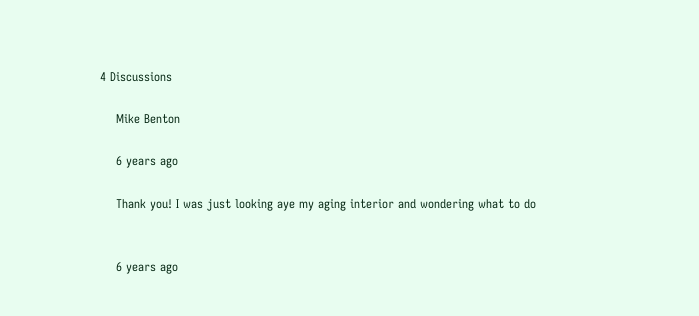4 Discussions

    Mike Benton

    6 years ago

    Thank you! I was just looking aye my aging interior and wondering what to do


    6 years ago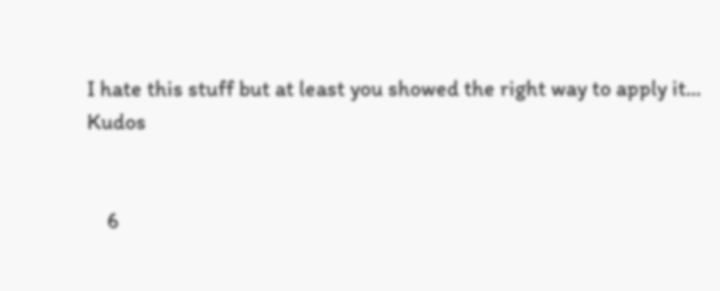I hate this stuff but at least you showed the right way to apply it... Kudos


    6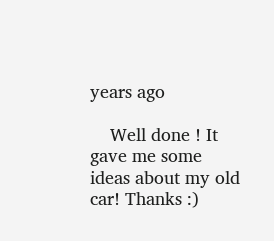years ago

    Well done ! It gave me some ideas about my old car! Thanks :)